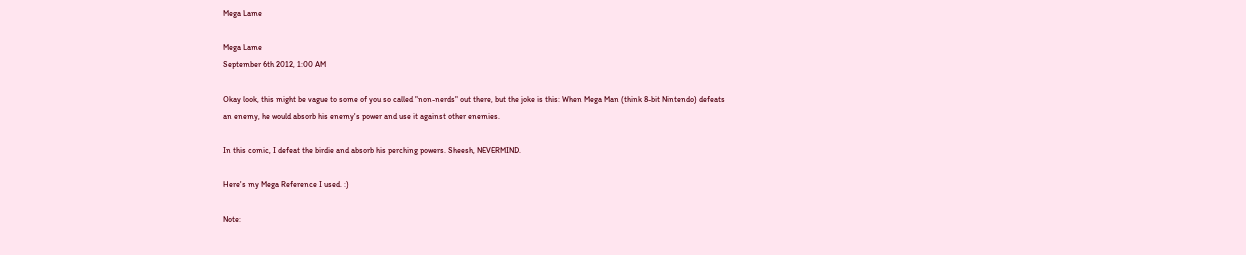Mega Lame

Mega Lame
September 6th 2012, 1:00 AM

Okay look, this might be vague to some of you so called "non-nerds" out there, but the joke is this: When Mega Man (think 8-bit Nintendo) defeats an enemy, he would absorb his enemy's power and use it against other enemies.

In this comic, I defeat the birdie and absorb his perching powers. Sheesh, NEVERMIND.

Here's my Mega Reference I used. :)

Note: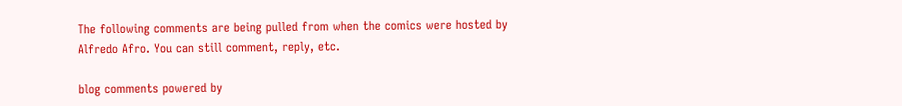The following comments are being pulled from when the comics were hosted by Alfredo Afro. You can still comment, reply, etc.

blog comments powered by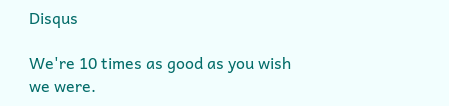Disqus

We're 10 times as good as you wish we were.